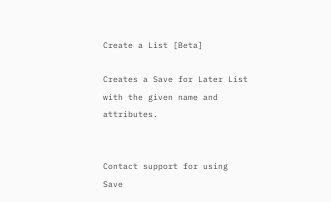Create a List [Beta]

Creates a Save for Later List with the given name and attributes.


Contact support for using Save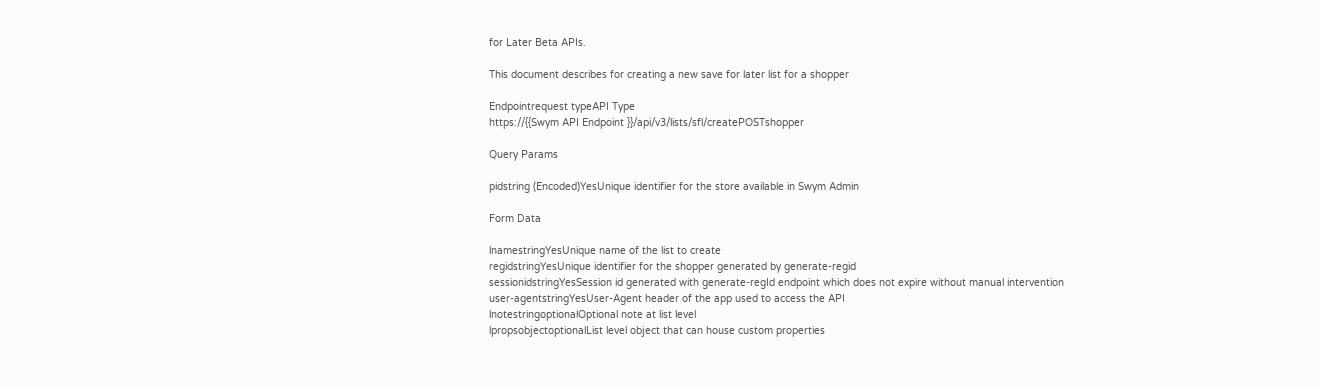for Later Beta APIs.

This document describes for creating a new save for later list for a shopper

Endpointrequest typeAPI Type
https://{{Swym API Endpoint }}/api/v3/lists/sfl/createPOSTshopper

Query Params

pidstring (Encoded)YesUnique identifier for the store available in Swym Admin

Form Data

lnamestringYesUnique name of the list to create
regidstringYesUnique identifier for the shopper generated by generate-regid
sessionidstringYesSession id generated with generate-regId endpoint which does not expire without manual intervention
user-agentstringYesUser-Agent header of the app used to access the API
lnotestringoptionalOptional note at list level
lpropsobjectoptionalList level object that can house custom properties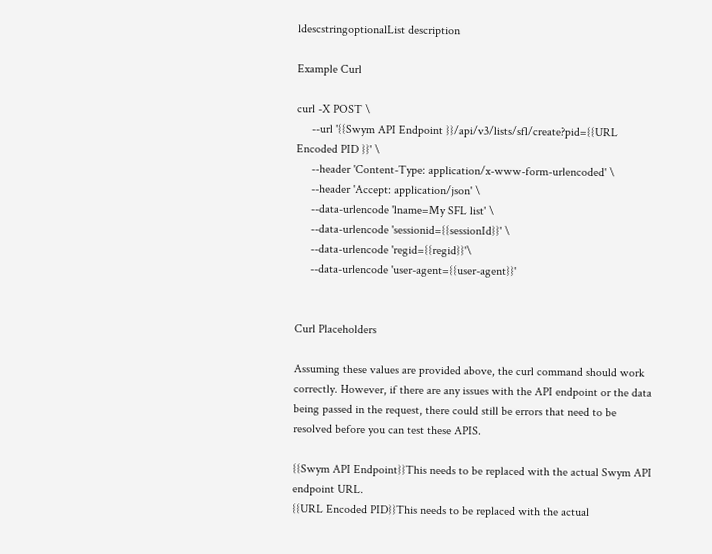ldescstringoptionalList description

Example Curl

curl -X POST \
     --url '{{Swym API Endpoint }}/api/v3/lists/sfl/create?pid={{URL Encoded PID }}' \
     --header 'Content-Type: application/x-www-form-urlencoded' \
     --header 'Accept: application/json' \
     --data-urlencode 'lname=My SFL list' \
     --data-urlencode 'sessionid={{sessionId}}' \
     --data-urlencode 'regid={{regid}}'\
     --data-urlencode 'user-agent={{user-agent}}'


Curl Placeholders

Assuming these values are provided above, the curl command should work correctly. However, if there are any issues with the API endpoint or the data being passed in the request, there could still be errors that need to be resolved before you can test these APIS.

{{Swym API Endpoint}}This needs to be replaced with the actual Swym API endpoint URL.
{{URL Encoded PID}}This needs to be replaced with the actual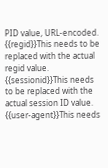PID value, URL-encoded.
{{regid}}This needs to be replaced with the actual regid value.
{{sessionid}}This needs to be replaced with the actual session ID value.
{{user-agent}}This needs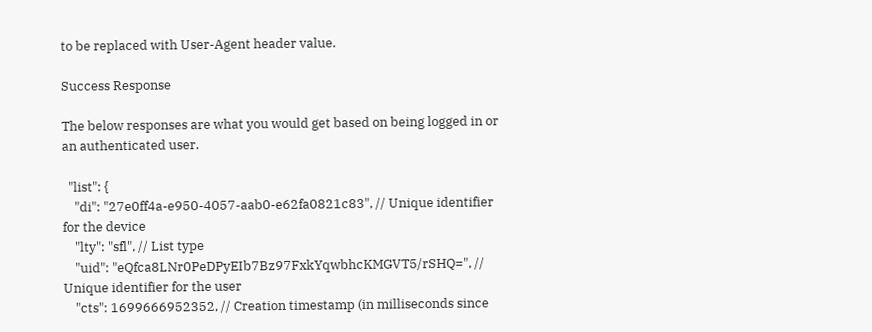to be replaced with User-Agent header value.

Success Response

The below responses are what you would get based on being logged in or an authenticated user.

  "list": {
    "di": "27e0ff4a-e950-4057-aab0-e62fa0821c83", // Unique identifier for the device
    "lty": "sfl", // List type
    "uid": "eQfca8LNr0PeDPyEIb7Bz97FxkYqwbhcKMGVT5/rSHQ=", // Unique identifier for the user
    "cts": 1699666952352, // Creation timestamp (in milliseconds since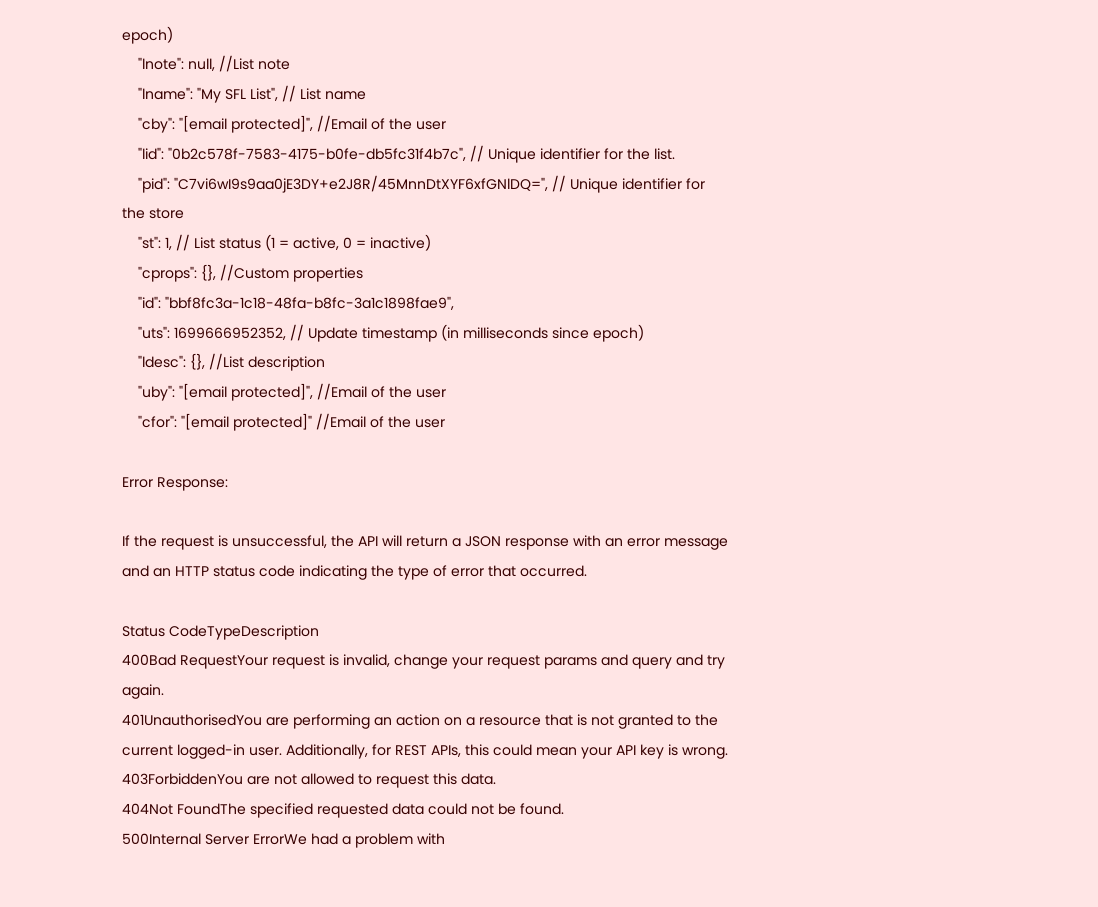epoch)
    "lnote": null, //List note
    "lname": "My SFL List", // List name
    "cby": "[email protected]", //Email of the user
    "lid": "0b2c578f-7583-4175-b0fe-db5fc31f4b7c", // Unique identifier for the list.
    "pid": "C7vi6wI9s9aa0jE3DY+e2J8R/45MnnDtXYF6xfGNlDQ=", // Unique identifier for the store
    "st": 1, // List status (1 = active, 0 = inactive)
    "cprops": {}, //Custom properties
    "id": "bbf8fc3a-1c18-48fa-b8fc-3a1c1898fae9",
    "uts": 1699666952352, // Update timestamp (in milliseconds since epoch)
    "ldesc": {}, //List description
    "uby": "[email protected]", //Email of the user
    "cfor": "[email protected]" //Email of the user

Error Response:

If the request is unsuccessful, the API will return a JSON response with an error message and an HTTP status code indicating the type of error that occurred.

Status CodeTypeDescription
400Bad RequestYour request is invalid, change your request params and query and try again.
401UnauthorisedYou are performing an action on a resource that is not granted to the current logged-in user. Additionally, for REST APIs, this could mean your API key is wrong.
403ForbiddenYou are not allowed to request this data.
404Not FoundThe specified requested data could not be found.
500Internal Server ErrorWe had a problem with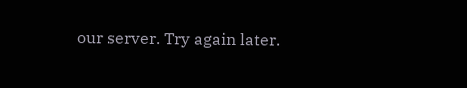our server. Try again later.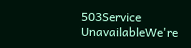503Service UnavailableWe're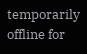temporarily offline for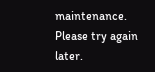maintenance. Please try again later.